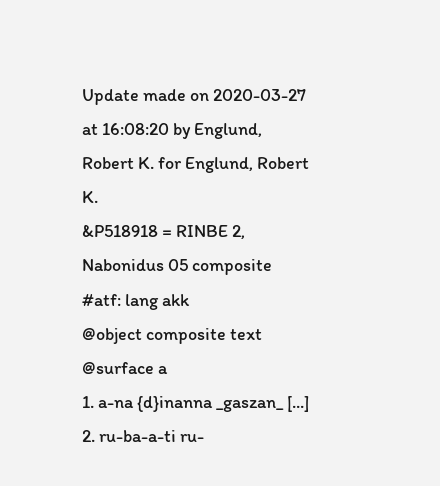Update made on 2020-03-27 at 16:08:20 by Englund, Robert K. for Englund, Robert K.
&P518918 = RINBE 2, Nabonidus 05 composite
#atf: lang akk
@object composite text
@surface a
1. a-na {d}inanna _gaszan_ [...]
2. ru-ba-a-ti ru-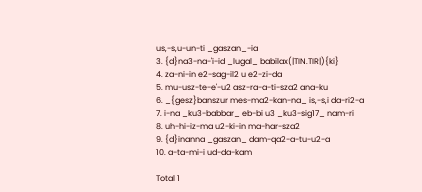us,-s,u-un-ti _gaszan_-ia
3. {d}na3-na-'i-id _lugal_ babilax(|TIN.TIR|){ki}
4. za-ni-in e2-sag-il2 u e2-zi-da
5. mu-usz-te-e'-u2 asz-ra-a-ti-sza2 ana-ku
6. _{gesz}banszur mes-ma2-kan-na_ is,-s,i da-ri2-a
7. i-na _ku3-babbar_ eb-bi u3 _ku3-sig17_ nam-ri
8. uh-hi-iz-ma u2-ki-in ma-har-sza2
9. {d}inanna _gaszan_ dam-qa2-a-tu-u2-a
10. a-ta-mi-i ud-da-kam

Total 1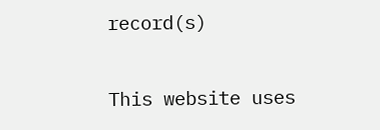record(s)

This website uses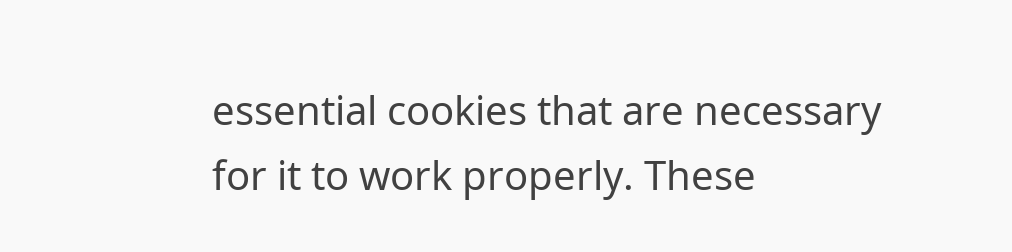essential cookies that are necessary for it to work properly. These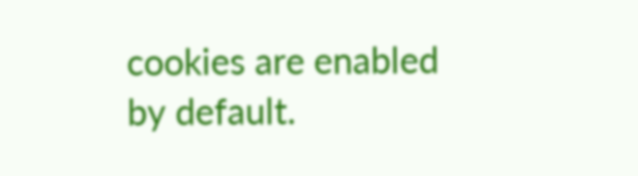cookies are enabled by default.